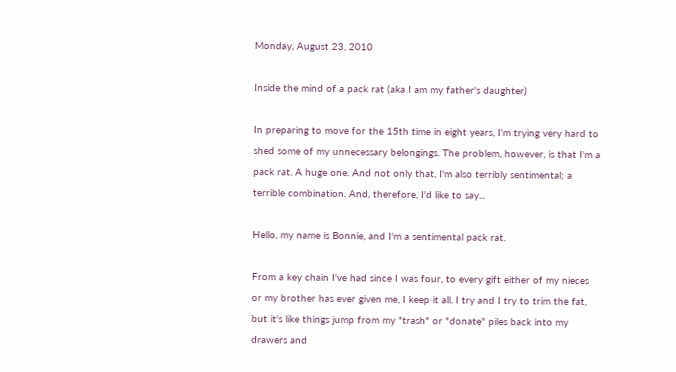Monday, August 23, 2010

Inside the mind of a pack rat (aka I am my father's daughter)

In preparing to move for the 15th time in eight years, I'm trying very hard to shed some of my unnecessary belongings. The problem, however, is that I'm a pack rat. A huge one. And not only that, I'm also terribly sentimental; a terrible combination. And, therefore, I'd like to say...

Hello, my name is Bonnie, and I'm a sentimental pack rat.

From a key chain I've had since I was four, to every gift either of my nieces or my brother has ever given me, I keep it all. I try and I try to trim the fat, but it's like things jump from my "trash" or "donate" piles back into my drawers and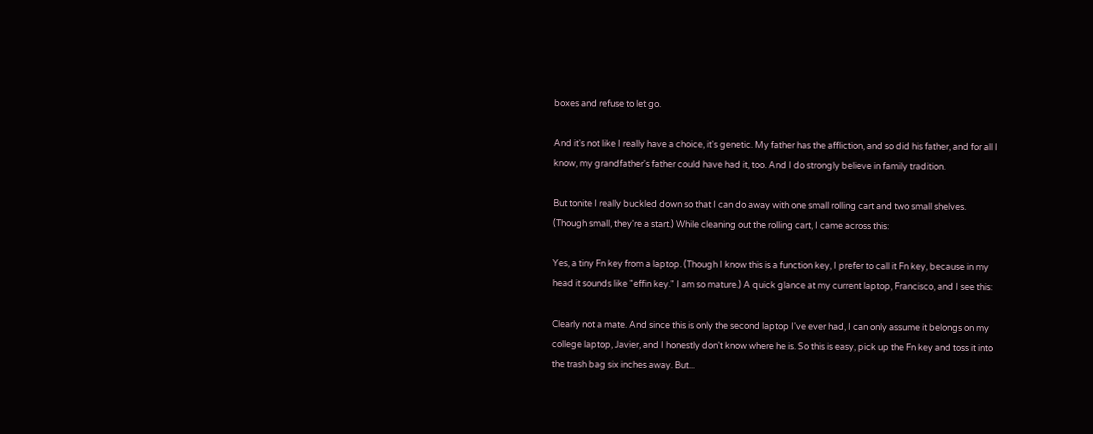boxes and refuse to let go.

And it's not like I really have a choice, it's genetic. My father has the affliction, and so did his father, and for all I know, my grandfather's father could have had it, too. And I do strongly believe in family tradition.

But tonite I really buckled down so that I can do away with one small rolling cart and two small shelves. (Though small, they're a start.) While cleaning out the rolling cart, I came across this:

Yes, a tiny Fn key from a laptop. (Though I know this is a function key, I prefer to call it Fn key, because in my head it sounds like "effin key." I am so mature.) A quick glance at my current laptop, Francisco, and I see this:

Clearly not a mate. And since this is only the second laptop I've ever had, I can only assume it belongs on my college laptop, Javier, and I honestly don't know where he is. So this is easy, pick up the Fn key and toss it into the trash bag six inches away. But...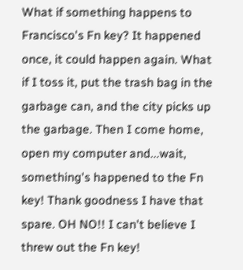What if something happens to Francisco's Fn key? It happened once, it could happen again. What if I toss it, put the trash bag in the garbage can, and the city picks up the garbage. Then I come home, open my computer and...wait, something's happened to the Fn key! Thank goodness I have that spare. OH NO!! I can't believe I threw out the Fn key!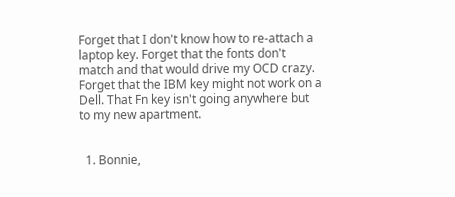Forget that I don't know how to re-attach a laptop key. Forget that the fonts don't match and that would drive my OCD crazy. Forget that the IBM key might not work on a Dell. That Fn key isn't going anywhere but to my new apartment.


  1. Bonnie,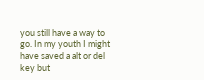you still have a way to go. In my youth I might have saved a alt or del key but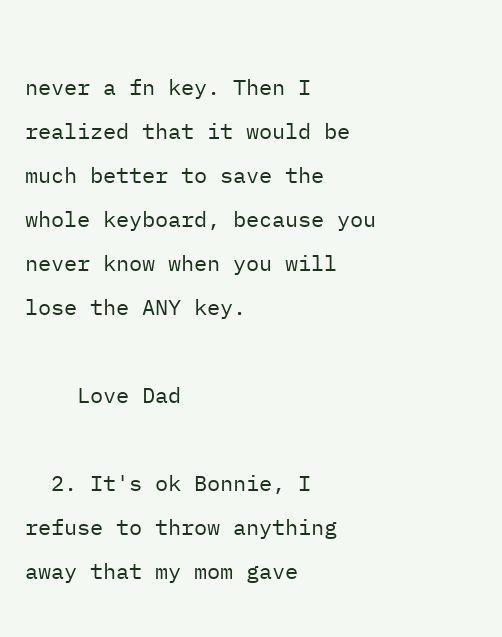never a fn key. Then I realized that it would be much better to save the whole keyboard, because you never know when you will lose the ANY key.

    Love Dad

  2. It's ok Bonnie, I refuse to throw anything away that my mom gave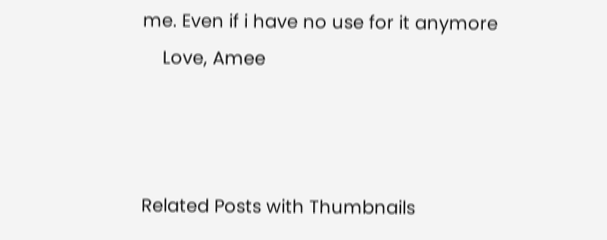me. Even if i have no use for it anymore
    Love, Amee



Related Posts with Thumbnails